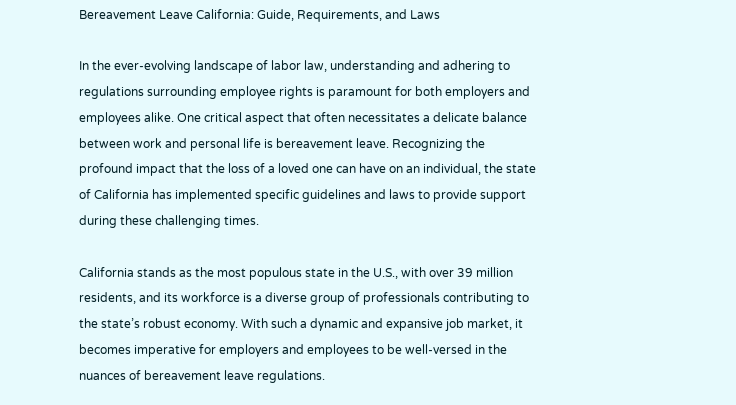Bereavement Leave California: Guide, Requirements, and Laws

In the ever-evolving landscape of labor law, understanding and adhering to regulations surrounding employee rights is paramount for both employers and employees alike. One critical aspect that often necessitates a delicate balance between work and personal life is bereavement leave. Recognizing the profound impact that the loss of a loved one can have on an individual, the state of California has implemented specific guidelines and laws to provide support during these challenging times.

California stands as the most populous state in the U.S., with over 39 million residents, and its workforce is a diverse group of professionals contributing to the state’s robust economy. With such a dynamic and expansive job market, it becomes imperative for employers and employees to be well-versed in the nuances of bereavement leave regulations.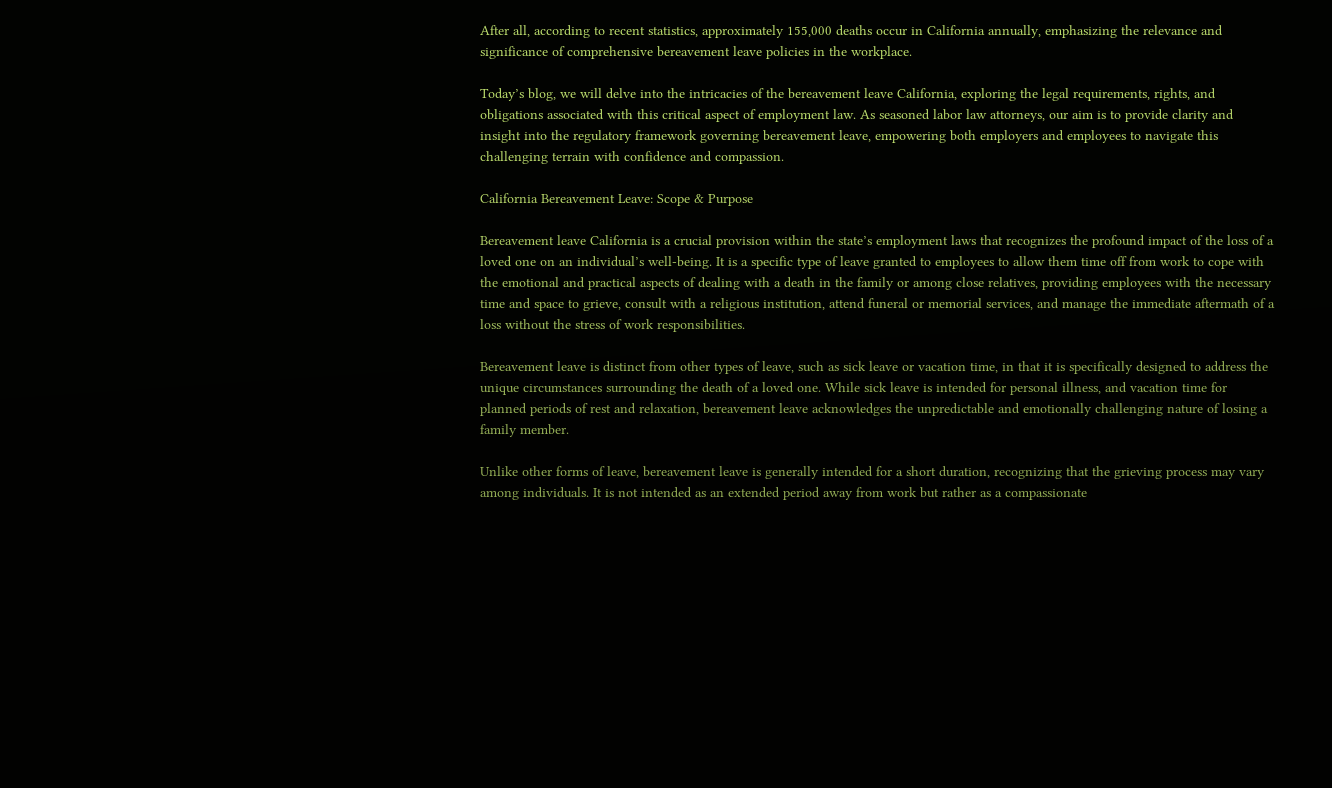After all, according to recent statistics, approximately 155,000 deaths occur in California annually, emphasizing the relevance and significance of comprehensive bereavement leave policies in the workplace.

Today’s blog, we will delve into the intricacies of the bereavement leave California, exploring the legal requirements, rights, and obligations associated with this critical aspect of employment law. As seasoned labor law attorneys, our aim is to provide clarity and insight into the regulatory framework governing bereavement leave, empowering both employers and employees to navigate this challenging terrain with confidence and compassion.

California Bereavement Leave: Scope & Purpose

Bereavement leave California is a crucial provision within the state’s employment laws that recognizes the profound impact of the loss of a loved one on an individual’s well-being. It is a specific type of leave granted to employees to allow them time off from work to cope with the emotional and practical aspects of dealing with a death in the family or among close relatives, providing employees with the necessary time and space to grieve, consult with a religious institution, attend funeral or memorial services, and manage the immediate aftermath of a loss without the stress of work responsibilities.

Bereavement leave is distinct from other types of leave, such as sick leave or vacation time, in that it is specifically designed to address the unique circumstances surrounding the death of a loved one. While sick leave is intended for personal illness, and vacation time for planned periods of rest and relaxation, bereavement leave acknowledges the unpredictable and emotionally challenging nature of losing a family member.

Unlike other forms of leave, bereavement leave is generally intended for a short duration, recognizing that the grieving process may vary among individuals. It is not intended as an extended period away from work but rather as a compassionate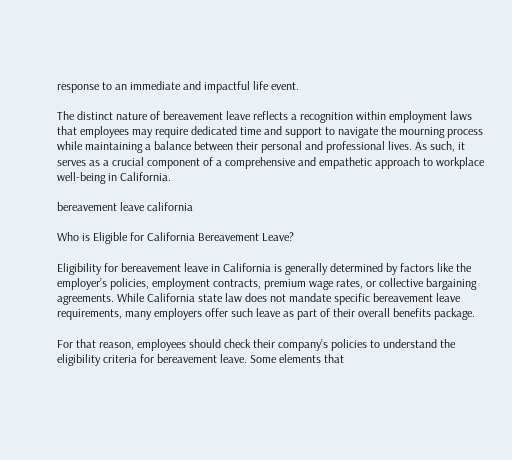response to an immediate and impactful life event.

The distinct nature of bereavement leave reflects a recognition within employment laws that employees may require dedicated time and support to navigate the mourning process while maintaining a balance between their personal and professional lives. As such, it serves as a crucial component of a comprehensive and empathetic approach to workplace well-being in California.

bereavement leave california

Who is Eligible for California Bereavement Leave?

Eligibility for bereavement leave in California is generally determined by factors like the employer’s policies, employment contracts, premium wage rates, or collective bargaining agreements. While California state law does not mandate specific bereavement leave requirements, many employers offer such leave as part of their overall benefits package.

For that reason, employees should check their company’s policies to understand the eligibility criteria for bereavement leave. Some elements that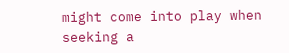might come into play when seeking a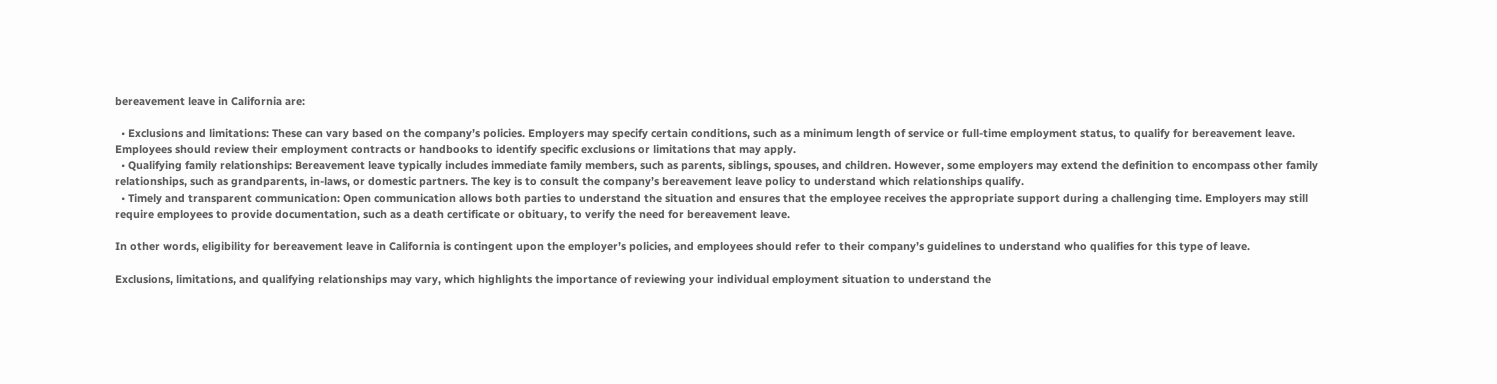bereavement leave in California are:

  • Exclusions and limitations: These can vary based on the company’s policies. Employers may specify certain conditions, such as a minimum length of service or full-time employment status, to qualify for bereavement leave. Employees should review their employment contracts or handbooks to identify specific exclusions or limitations that may apply.
  • Qualifying family relationships: Bereavement leave typically includes immediate family members, such as parents, siblings, spouses, and children. However, some employers may extend the definition to encompass other family relationships, such as grandparents, in-laws, or domestic partners. The key is to consult the company’s bereavement leave policy to understand which relationships qualify.
  • Timely and transparent communication: Open communication allows both parties to understand the situation and ensures that the employee receives the appropriate support during a challenging time. Employers may still require employees to provide documentation, such as a death certificate or obituary, to verify the need for bereavement leave.

In other words, eligibility for bereavement leave in California is contingent upon the employer’s policies, and employees should refer to their company’s guidelines to understand who qualifies for this type of leave.

Exclusions, limitations, and qualifying relationships may vary, which highlights the importance of reviewing your individual employment situation to understand the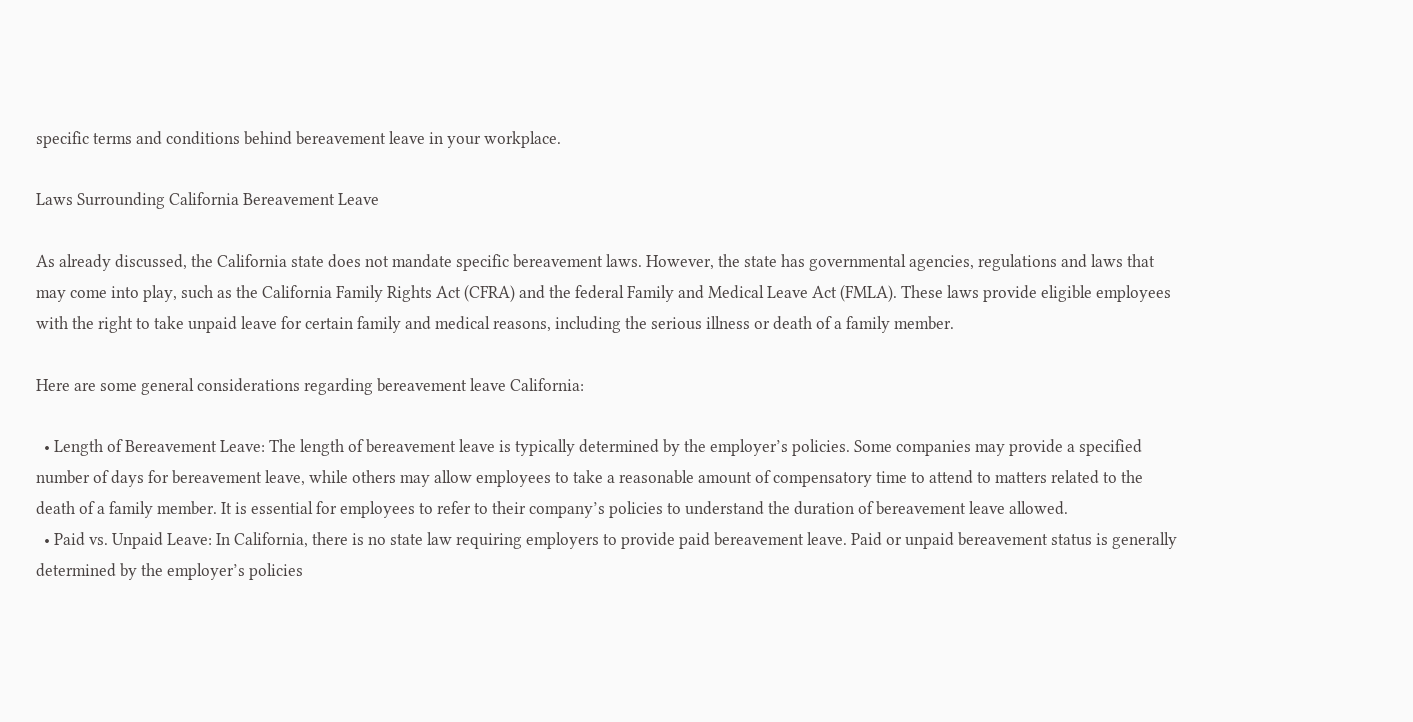specific terms and conditions behind bereavement leave in your workplace.

Laws Surrounding California Bereavement Leave

As already discussed, the California state does not mandate specific bereavement laws. However, the state has governmental agencies, regulations and laws that may come into play, such as the California Family Rights Act (CFRA) and the federal Family and Medical Leave Act (FMLA). These laws provide eligible employees with the right to take unpaid leave for certain family and medical reasons, including the serious illness or death of a family member.

Here are some general considerations regarding bereavement leave California:

  • Length of Bereavement Leave: The length of bereavement leave is typically determined by the employer’s policies. Some companies may provide a specified number of days for bereavement leave, while others may allow employees to take a reasonable amount of compensatory time to attend to matters related to the death of a family member. It is essential for employees to refer to their company’s policies to understand the duration of bereavement leave allowed.
  • Paid vs. Unpaid Leave: In California, there is no state law requiring employers to provide paid bereavement leave. Paid or unpaid bereavement status is generally determined by the employer’s policies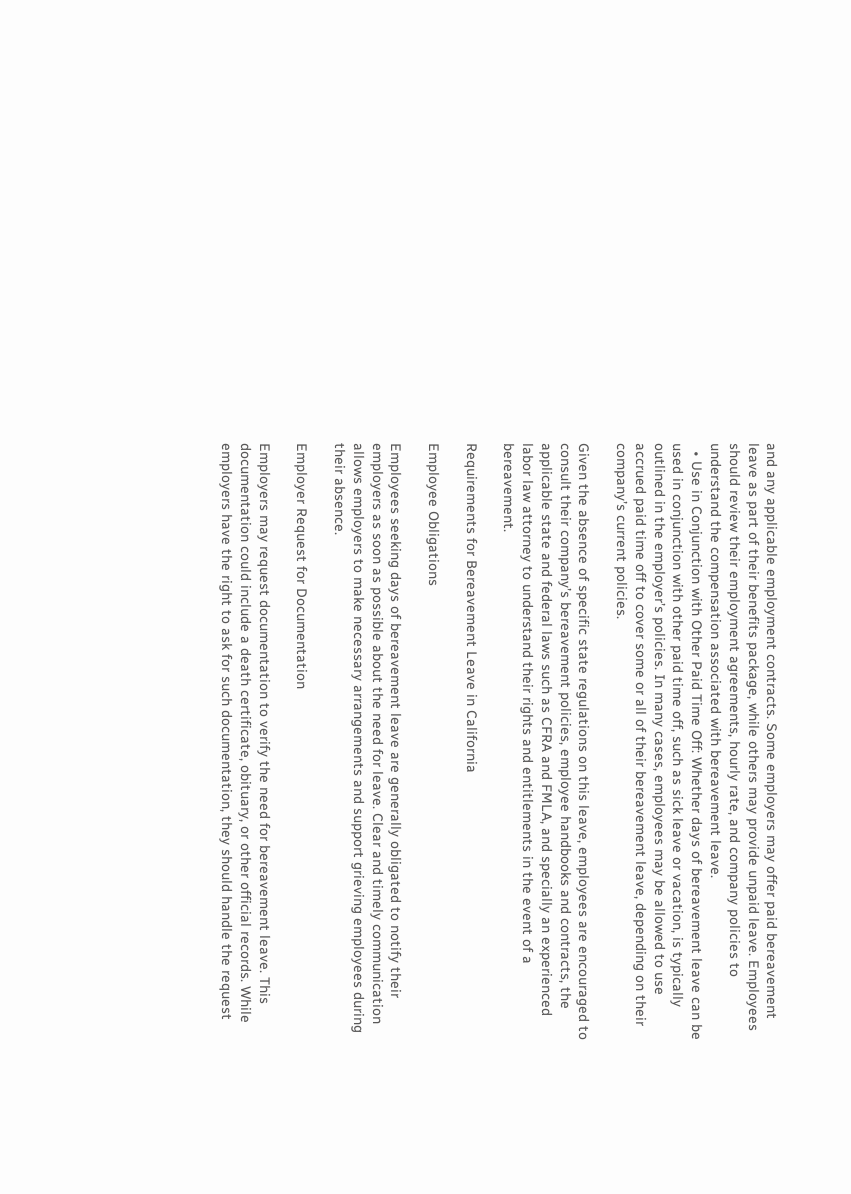and any applicable employment contracts. Some employers may offer paid bereavement leave as part of their benefits package, while others may provide unpaid leave. Employees should review their employment agreements, hourly rate, and company policies to understand the compensation associated with bereavement leave.
  • Use in Conjunction with Other Paid Time Off: Whether days of bereavement leave can be used in conjunction with other paid time off, such as sick leave or vacation, is typically outlined in the employer’s policies. In many cases, employees may be allowed to use accrued paid time off to cover some or all of their bereavement leave, depending on their company’s current policies.

Given the absence of specific state regulations on this leave, employees are encouraged to consult their company’s bereavement policies, employee handbooks and contracts, the applicable state and federal laws such as CFRA and FMLA, and specially an experienced labor law attorney to understand their rights and entitlements in the event of a bereavement.

Requirements for Bereavement Leave in California

Employee Obligations

Employees seeking days of bereavement leave are generally obligated to notify their employers as soon as possible about the need for leave. Clear and timely communication allows employers to make necessary arrangements and support grieving employees during their absence.

Employer Request for Documentation

Employers may request documentation to verify the need for bereavement leave. This documentation could include a death certificate, obituary, or other official records. While employers have the right to ask for such documentation, they should handle the request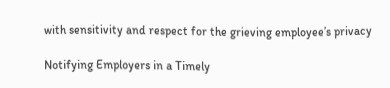with sensitivity and respect for the grieving employee’s privacy

Notifying Employers in a Timely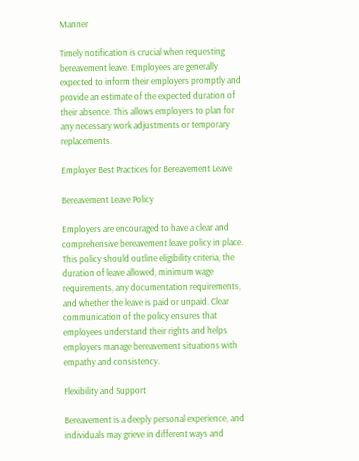Manner

Timely notification is crucial when requesting bereavement leave. Employees are generally expected to inform their employers promptly and provide an estimate of the expected duration of their absence. This allows employers to plan for any necessary work adjustments or temporary replacements.

Employer Best Practices for Bereavement Leave

Bereavement Leave Policy

Employers are encouraged to have a clear and comprehensive bereavement leave policy in place. This policy should outline eligibility criteria, the duration of leave allowed, minimum wage requirements, any documentation requirements, and whether the leave is paid or unpaid. Clear communication of the policy ensures that employees understand their rights and helps employers manage bereavement situations with empathy and consistency.

Flexibility and Support

Bereavement is a deeply personal experience, and individuals may grieve in different ways and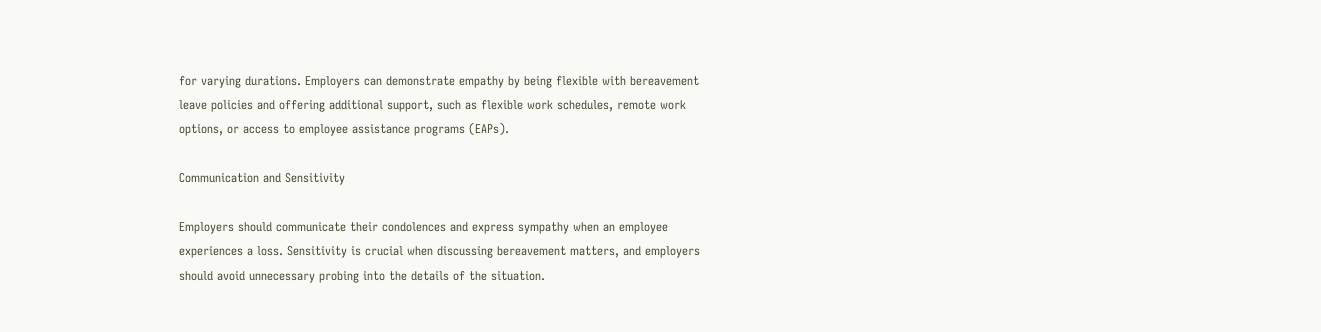for varying durations. Employers can demonstrate empathy by being flexible with bereavement leave policies and offering additional support, such as flexible work schedules, remote work options, or access to employee assistance programs (EAPs).

Communication and Sensitivity

Employers should communicate their condolences and express sympathy when an employee experiences a loss. Sensitivity is crucial when discussing bereavement matters, and employers should avoid unnecessary probing into the details of the situation.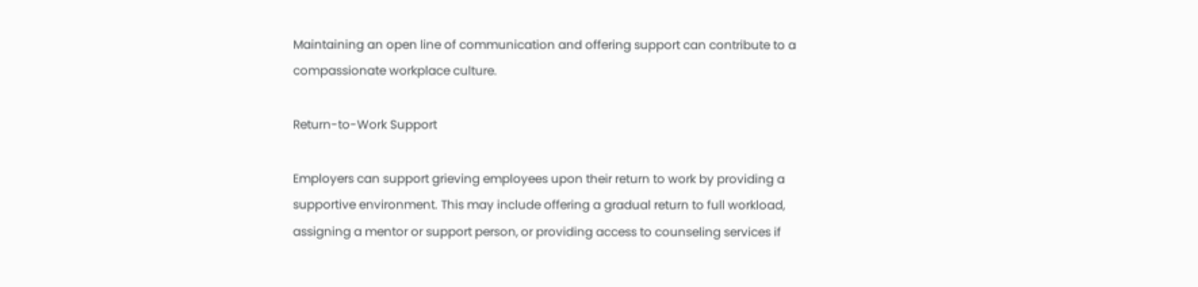Maintaining an open line of communication and offering support can contribute to a compassionate workplace culture.

Return-to-Work Support

Employers can support grieving employees upon their return to work by providing a supportive environment. This may include offering a gradual return to full workload, assigning a mentor or support person, or providing access to counseling services if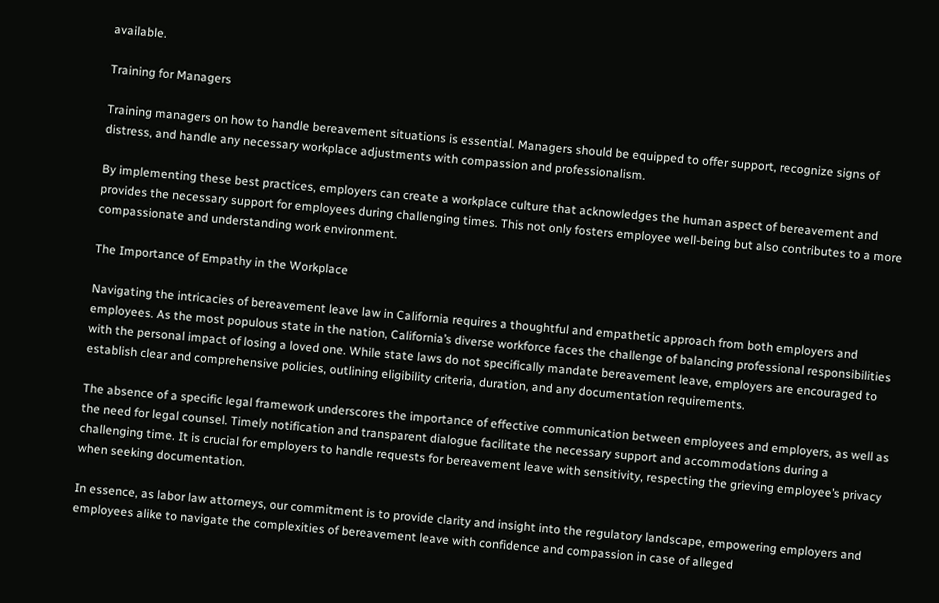available.

Training for Managers

Training managers on how to handle bereavement situations is essential. Managers should be equipped to offer support, recognize signs of distress, and handle any necessary workplace adjustments with compassion and professionalism.

By implementing these best practices, employers can create a workplace culture that acknowledges the human aspect of bereavement and provides the necessary support for employees during challenging times. This not only fosters employee well-being but also contributes to a more compassionate and understanding work environment.

The Importance of Empathy in the Workplace

Navigating the intricacies of bereavement leave law in California requires a thoughtful and empathetic approach from both employers and employees. As the most populous state in the nation, California’s diverse workforce faces the challenge of balancing professional responsibilities with the personal impact of losing a loved one. While state laws do not specifically mandate bereavement leave, employers are encouraged to establish clear and comprehensive policies, outlining eligibility criteria, duration, and any documentation requirements.

The absence of a specific legal framework underscores the importance of effective communication between employees and employers, as well as the need for legal counsel. Timely notification and transparent dialogue facilitate the necessary support and accommodations during a challenging time. It is crucial for employers to handle requests for bereavement leave with sensitivity, respecting the grieving employee’s privacy when seeking documentation.

In essence, as labor law attorneys, our commitment is to provide clarity and insight into the regulatory landscape, empowering employers and employees alike to navigate the complexities of bereavement leave with confidence and compassion in case of alleged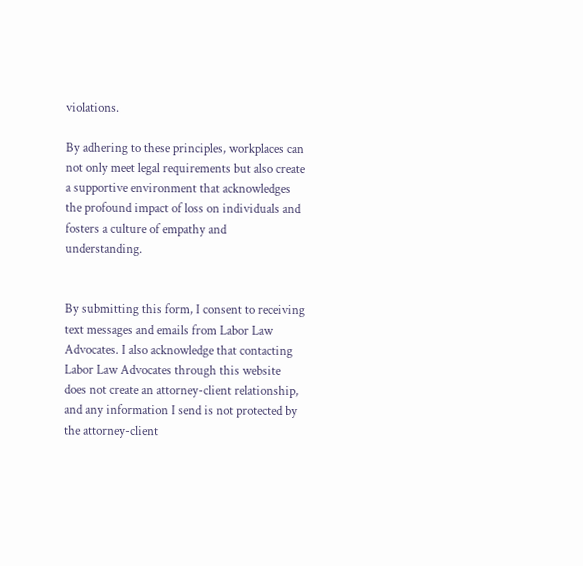violations.

By adhering to these principles, workplaces can not only meet legal requirements but also create a supportive environment that acknowledges the profound impact of loss on individuals and fosters a culture of empathy and understanding.


By submitting this form, I consent to receiving text messages and emails from Labor Law Advocates. I also acknowledge that contacting Labor Law Advocates through this website does not create an attorney-client relationship, and any information I send is not protected by the attorney-client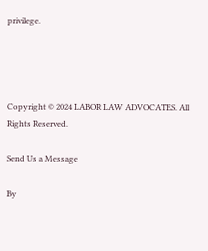privilege.




Copyright © 2024 LABOR LAW ADVOCATES. All Rights Reserved.

Send Us a Message

By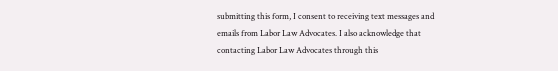submitting this form, I consent to receiving text messages and emails from Labor Law Advocates. I also acknowledge that contacting Labor Law Advocates through this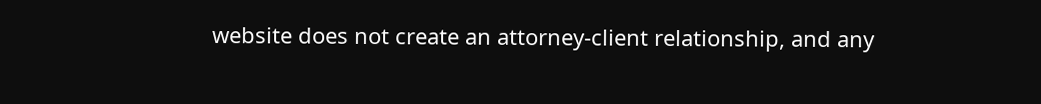website does not create an attorney-client relationship, and any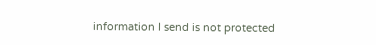information I send is not protected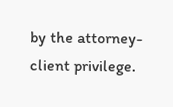by the attorney-client privilege.